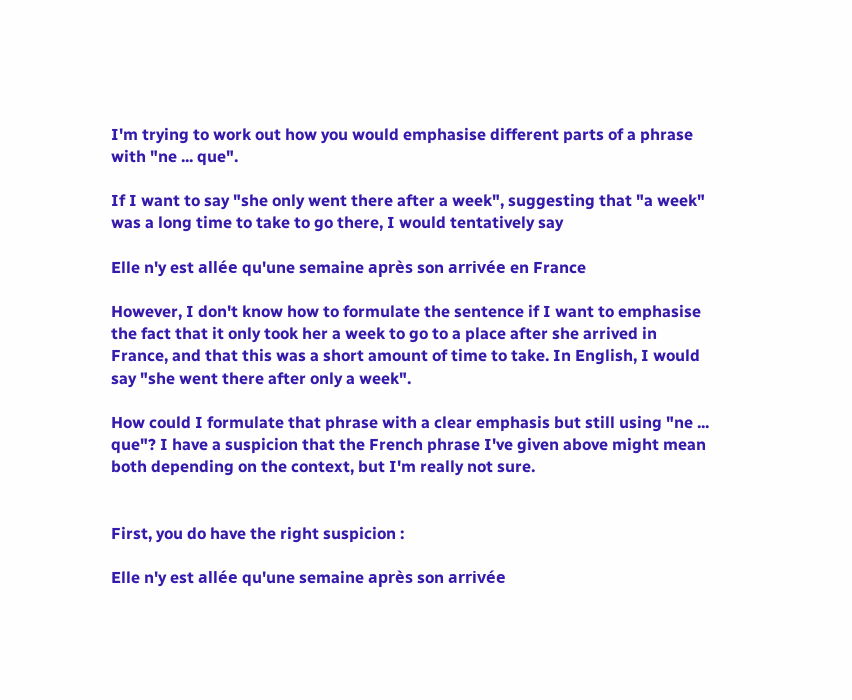I'm trying to work out how you would emphasise different parts of a phrase with "ne ... que".

If I want to say "she only went there after a week", suggesting that "a week" was a long time to take to go there, I would tentatively say

Elle n'y est allée qu'une semaine après son arrivée en France

However, I don't know how to formulate the sentence if I want to emphasise the fact that it only took her a week to go to a place after she arrived in France, and that this was a short amount of time to take. In English, I would say "she went there after only a week".

How could I formulate that phrase with a clear emphasis but still using "ne ... que"? I have a suspicion that the French phrase I've given above might mean both depending on the context, but I'm really not sure.


First, you do have the right suspicion :

Elle n'y est allée qu'une semaine après son arrivée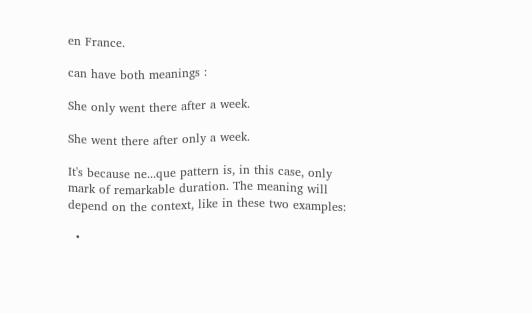en France.

can have both meanings :

She only went there after a week.

She went there after only a week.

It's because ne...que pattern is, in this case, only mark of remarkable duration. The meaning will depend on the context, like in these two examples:

  •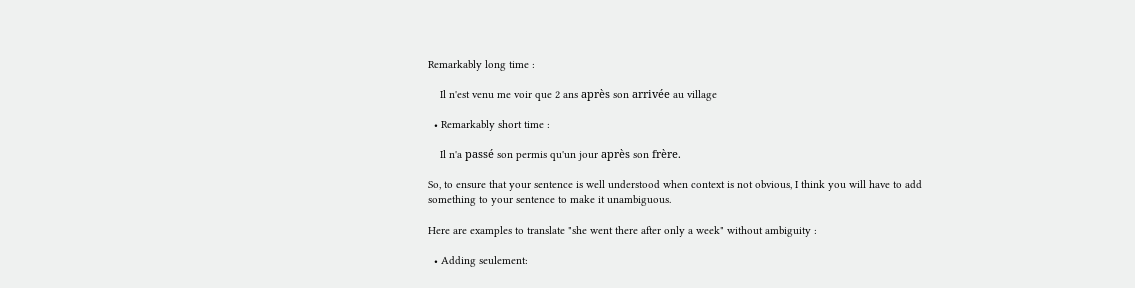Remarkably long time :

    Il n'est venu me voir que 2 ans après son arrivée au village

  • Remarkably short time :

    Il n'a passé son permis qu'un jour après son frère.

So, to ensure that your sentence is well understood when context is not obvious, I think you will have to add something to your sentence to make it unambiguous.

Here are examples to translate "she went there after only a week" without ambiguity :

  • Adding seulement: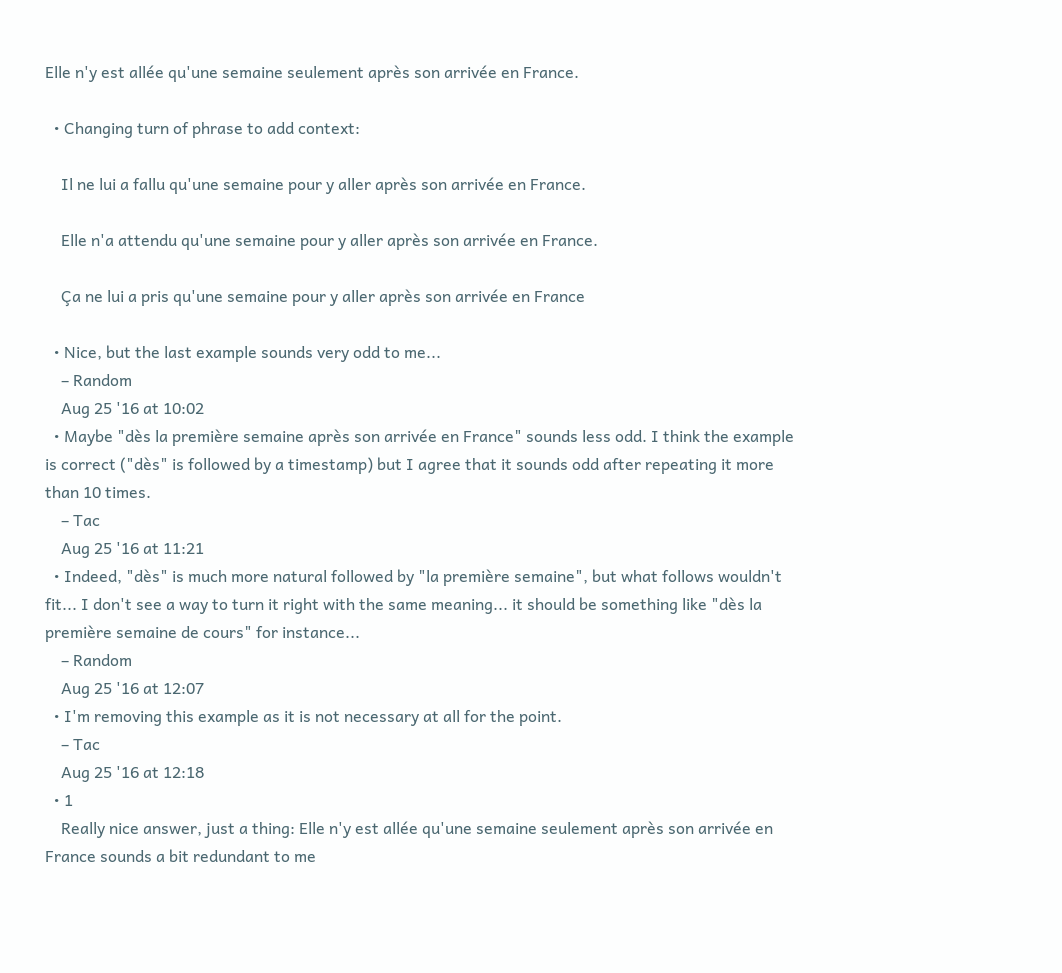Elle n'y est allée qu'une semaine seulement après son arrivée en France.

  • Changing turn of phrase to add context:

    Il ne lui a fallu qu'une semaine pour y aller après son arrivée en France.

    Elle n'a attendu qu'une semaine pour y aller après son arrivée en France.

    Ça ne lui a pris qu'une semaine pour y aller après son arrivée en France

  • Nice, but the last example sounds very odd to me...
    – Random
    Aug 25 '16 at 10:02
  • Maybe "dès la première semaine après son arrivée en France" sounds less odd. I think the example is correct ("dès" is followed by a timestamp) but I agree that it sounds odd after repeating it more than 10 times.
    – Tac
    Aug 25 '16 at 11:21
  • Indeed, "dès" is much more natural followed by "la première semaine", but what follows wouldn't fit... I don't see a way to turn it right with the same meaning... it should be something like "dès la première semaine de cours" for instance...
    – Random
    Aug 25 '16 at 12:07
  • I'm removing this example as it is not necessary at all for the point.
    – Tac
    Aug 25 '16 at 12:18
  • 1
    Really nice answer, just a thing: Elle n'y est allée qu'une semaine seulement après son arrivée en France sounds a bit redundant to me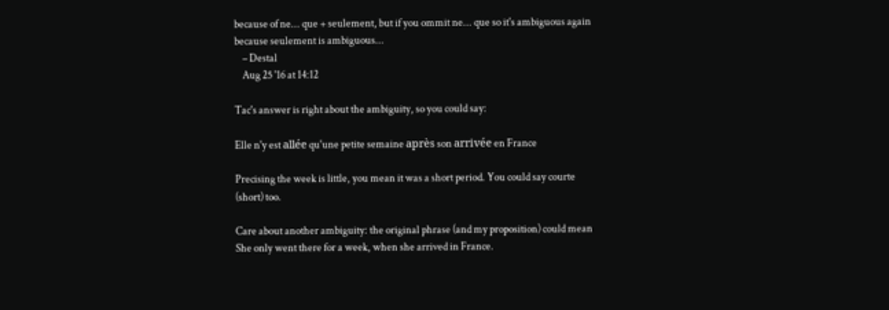because of ne... que + seulement, but if you ommit ne... que so it's ambiguous again because seulement is ambiguous...
    – Destal
    Aug 25 '16 at 14:12

Tac's answer is right about the ambiguity, so you could say:

Elle n'y est allée qu'une petite semaine après son arrivée en France

Precising the week is little, you mean it was a short period. You could say courte (short) too.

Care about another ambiguity: the original phrase (and my proposition) could mean She only went there for a week, when she arrived in France.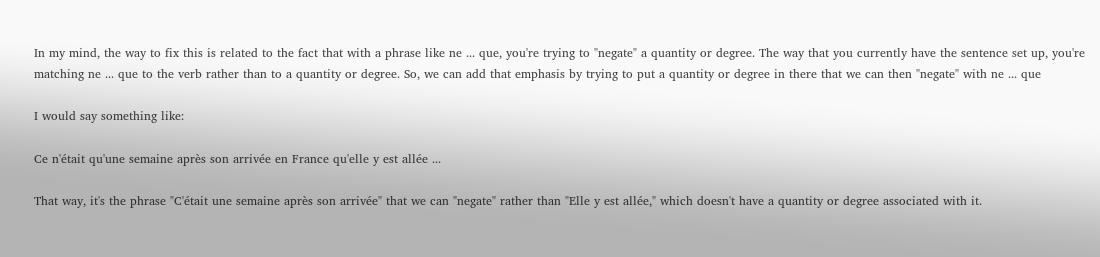In my mind, the way to fix this is related to the fact that with a phrase like ne ... que, you're trying to "negate" a quantity or degree. The way that you currently have the sentence set up, you're matching ne ... que to the verb rather than to a quantity or degree. So, we can add that emphasis by trying to put a quantity or degree in there that we can then "negate" with ne ... que

I would say something like:

Ce n'était qu'une semaine après son arrivée en France qu'elle y est allée ...

That way, it's the phrase "C'était une semaine après son arrivée" that we can "negate" rather than "Elle y est allée," which doesn't have a quantity or degree associated with it.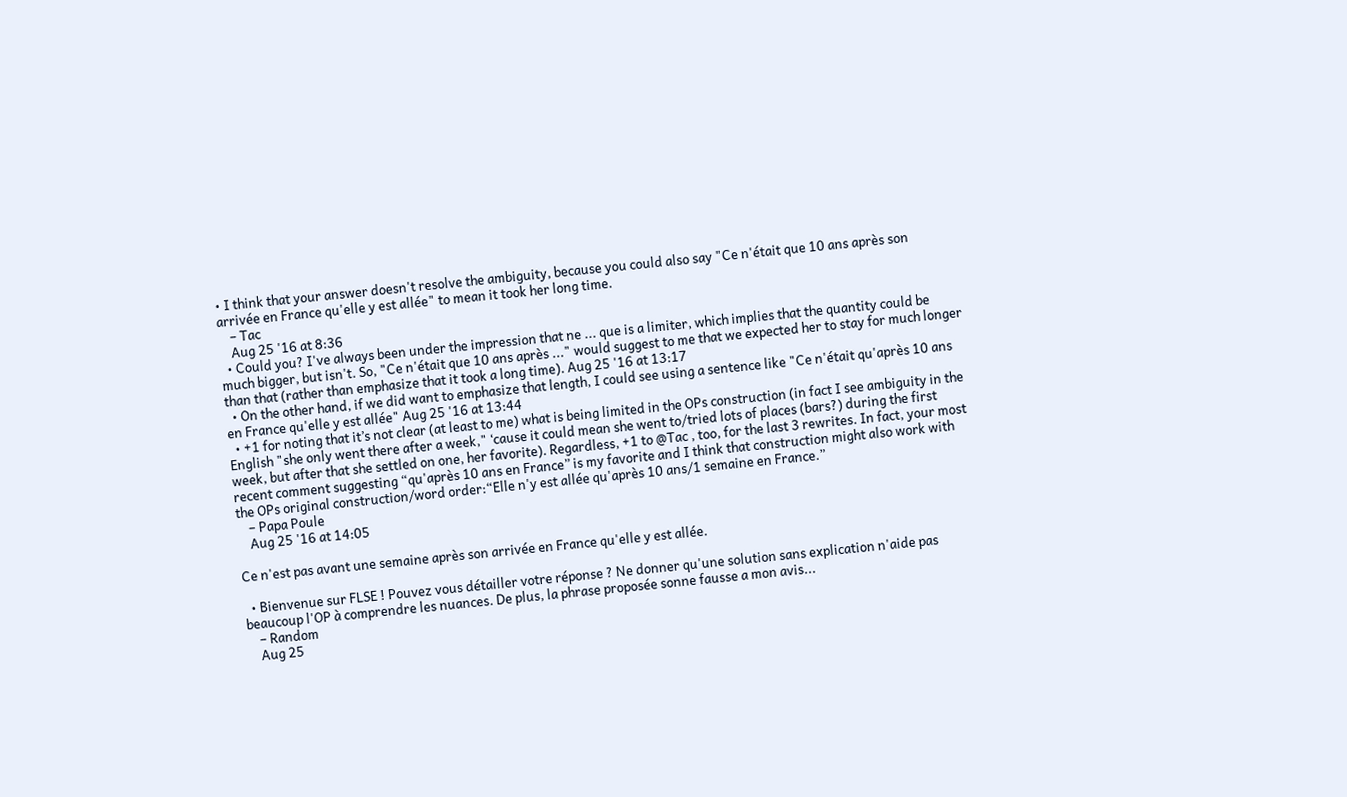• I think that your answer doesn't resolve the ambiguity, because you could also say "Ce n'était que 10 ans après son arrivée en France qu'elle y est allée" to mean it took her long time.
    – Tac
    Aug 25 '16 at 8:36
  • Could you? I've always been under the impression that ne ... que is a limiter, which implies that the quantity could be much bigger, but isn't. So, "Ce n'était que 10 ans après ..." would suggest to me that we expected her to stay for much longer than that (rather than emphasize that it took a long time). Aug 25 '16 at 13:17
  • On the other hand, if we did want to emphasize that length, I could see using a sentence like "Ce n'était qu'après 10 ans en France qu'elle y est allée" Aug 25 '16 at 13:44
  • +1 for noting that it’s not clear (at least to me) what is being limited in the OPs construction (in fact I see ambiguity in the English "she only went there after a week," ‘cause it could mean she went to/tried lots of places (bars?) during the first week, but after that she settled on one, her favorite). Regardless, +1 to @Tac , too, for the last 3 rewrites. In fact, your most recent comment suggesting “qu'après 10 ans en France” is my favorite and I think that construction might also work with the OPs original construction/word order:“Elle n'y est allée qu'après 10 ans/1 semaine en France.”
    – Papa Poule
    Aug 25 '16 at 14:05

Ce n'est pas avant une semaine après son arrivée en France qu'elle y est allée.

  • Bienvenue sur FLSE ! Pouvez vous détailler votre réponse ? Ne donner qu'une solution sans explication n'aide pas beaucoup l'OP à comprendre les nuances. De plus, la phrase proposée sonne fausse a mon avis...
    – Random
    Aug 25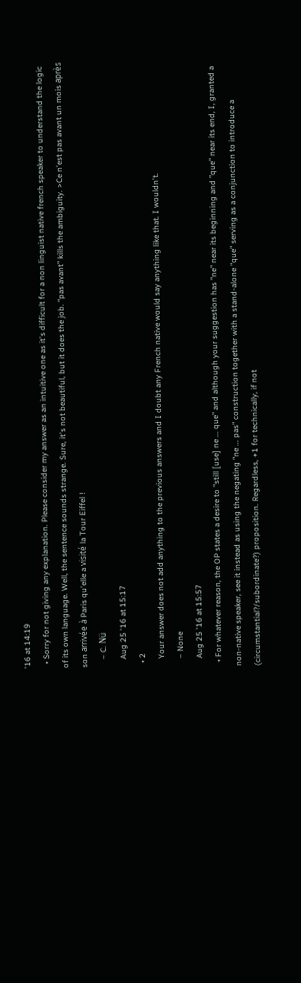'16 at 14:19
  • Sorry for not giving any explanation. Please consider my answer as an intuitive one as it's difficult for a non linguist native french speaker to understand the logic of its own language. Well, the sentence sounds strange. Sure, it's not beautiful, but it does the job. "pas avant" kills the ambiguity. >Ce n'est pas avant un mois après son arrivée à Paris qu'elle a visité la Tour Eiffel !
    – C. Nü
    Aug 25 '16 at 15:17
  • 2
    Your answer does not add anything to the previous answers and I doubt any French native would say anything like that. I wouldn't.
    – None
    Aug 25 '16 at 15:57
  • For whatever reason, the OP states a desire to "still [use] ne ... que" and although your suggestion has "ne" near its beginning and "que" near its end, I, granted a non-native speaker, see it instead as using the negating "ne ... pas" construction together with a stand-alone "que" serving as a conjunction to introduce a (circumstantial?/subordinate?) proposition. Regardless, +1 for technically, if not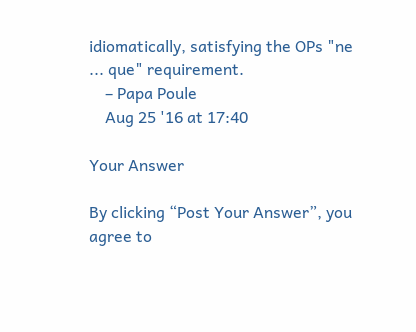idiomatically, satisfying the OPs "ne ... que" requirement.
    – Papa Poule
    Aug 25 '16 at 17:40

Your Answer

By clicking “Post Your Answer”, you agree to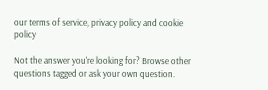our terms of service, privacy policy and cookie policy

Not the answer you're looking for? Browse other questions tagged or ask your own question.